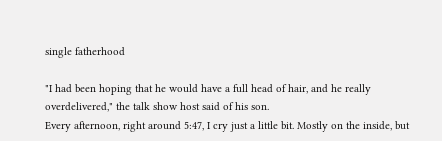single fatherhood

"I had been hoping that he would have a full head of hair, and he really overdelivered," the talk show host said of his son.
Every afternoon, right around 5:47, I cry just a little bit. Mostly on the inside, but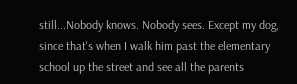still...Nobody knows. Nobody sees. Except my dog, since that's when I walk him past the elementary school up the street and see all the parents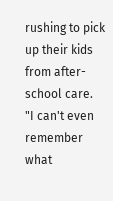rushing to pick up their kids from after-school care.
"I can't even remember what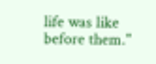life was like before them."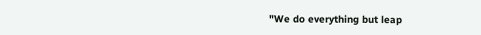"We do everything but leap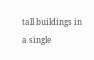tall buildings in a single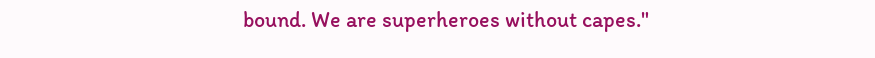bound. We are superheroes without capes."